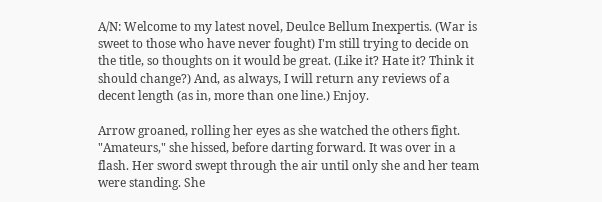A/N: Welcome to my latest novel, Deulce Bellum Inexpertis. (War is sweet to those who have never fought) I'm still trying to decide on the title, so thoughts on it would be great. (Like it? Hate it? Think it should change?) And, as always, I will return any reviews of a decent length (as in, more than one line.) Enjoy.

Arrow groaned, rolling her eyes as she watched the others fight. "Amateurs," she hissed, before darting forward. It was over in a flash. Her sword swept through the air until only she and her team were standing. She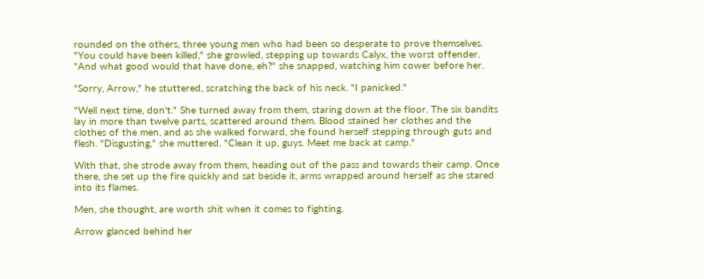rounded on the others, three young men who had been so desperate to prove themselves. "You could have been killed," she growled, stepping up towards Calyx, the worst offender. "And what good would that have done, eh?" she snapped, watching him cower before her.

"Sorry, Arrow," he stuttered, scratching the back of his neck. "I panicked."

"Well next time, don't." She turned away from them, staring down at the floor. The six bandits lay in more than twelve parts, scattered around them. Blood stained her clothes and the clothes of the men, and as she walked forward, she found herself stepping through guts and flesh. "Disgusting," she muttered. "Clean it up, guys. Meet me back at camp."

With that, she strode away from them, heading out of the pass and towards their camp. Once there, she set up the fire quickly and sat beside it, arms wrapped around herself as she stared into its flames.

Men, she thought, are worth shit when it comes to fighting.

Arrow glanced behind her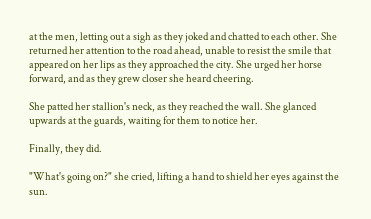at the men, letting out a sigh as they joked and chatted to each other. She returned her attention to the road ahead, unable to resist the smile that appeared on her lips as they approached the city. She urged her horse forward, and as they grew closer she heard cheering.

She patted her stallion's neck, as they reached the wall. She glanced upwards at the guards, waiting for them to notice her.

Finally, they did.

"What's going on?" she cried, lifting a hand to shield her eyes against the sun.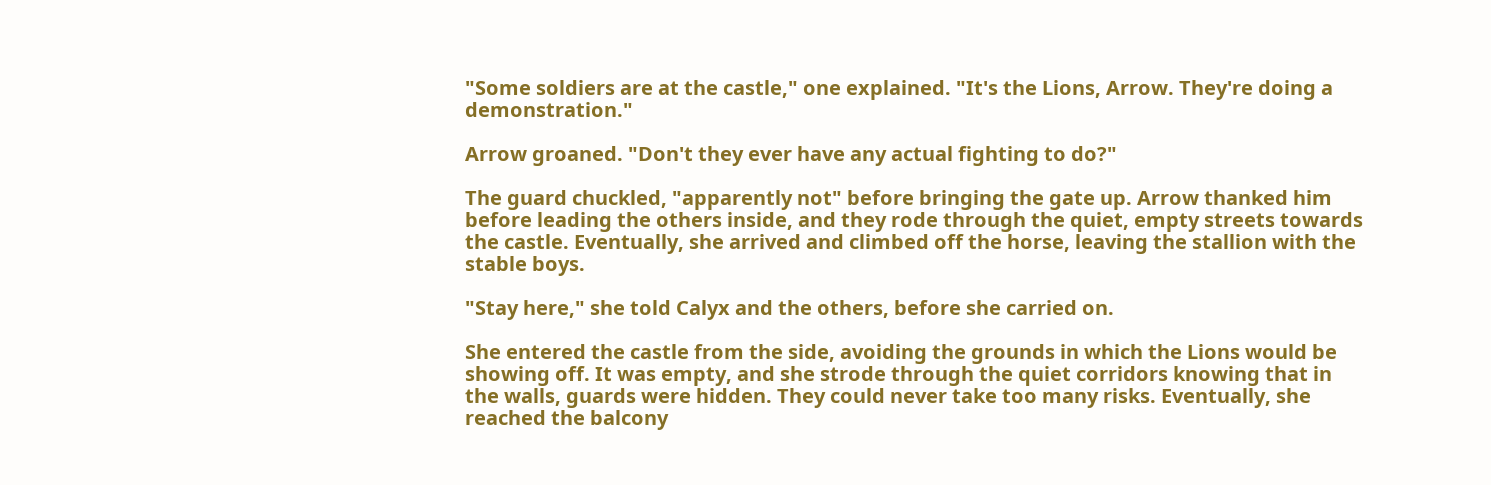"Some soldiers are at the castle," one explained. "It's the Lions, Arrow. They're doing a demonstration."

Arrow groaned. "Don't they ever have any actual fighting to do?"

The guard chuckled, "apparently not" before bringing the gate up. Arrow thanked him before leading the others inside, and they rode through the quiet, empty streets towards the castle. Eventually, she arrived and climbed off the horse, leaving the stallion with the stable boys.

"Stay here," she told Calyx and the others, before she carried on.

She entered the castle from the side, avoiding the grounds in which the Lions would be showing off. It was empty, and she strode through the quiet corridors knowing that in the walls, guards were hidden. They could never take too many risks. Eventually, she reached the balcony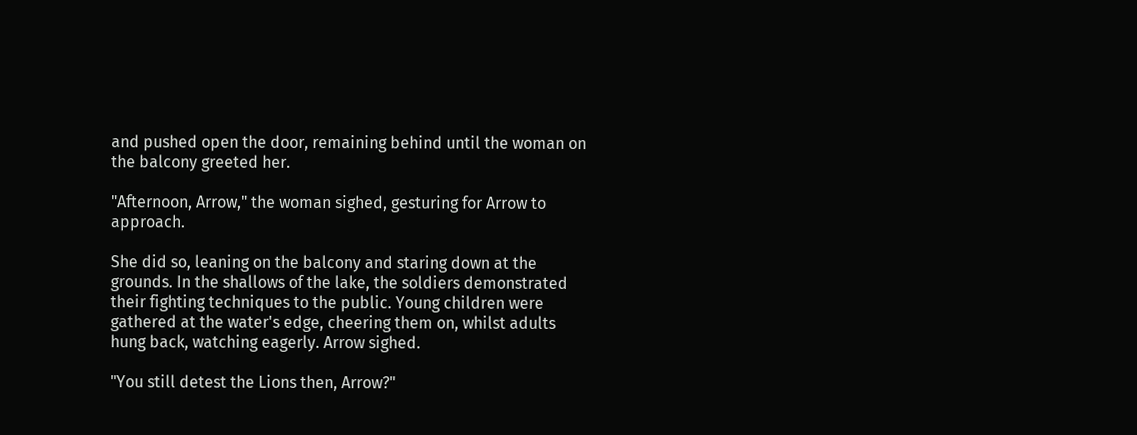and pushed open the door, remaining behind until the woman on the balcony greeted her.

"Afternoon, Arrow," the woman sighed, gesturing for Arrow to approach.

She did so, leaning on the balcony and staring down at the grounds. In the shallows of the lake, the soldiers demonstrated their fighting techniques to the public. Young children were gathered at the water's edge, cheering them on, whilst adults hung back, watching eagerly. Arrow sighed.

"You still detest the Lions then, Arrow?"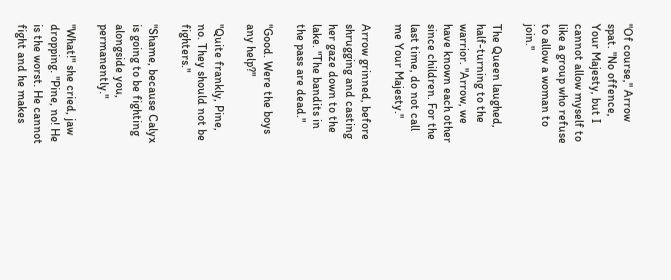"Of course," Arrow spat. "No offence, Your Majesty, but I cannot allow myself to like a group who refuse to allow a woman to join."

The Queen laughed, half-turning to the warrior. "Arrow, we have known each other since children. For the last time, do not call me Your Majesty."

Arrow grinned, before shrugging and casting her gaze down to the lake. "The bandits in the pass are dead."

"Good. Were the boys any help?"

"Quite frankly, Pine, no. They should not be fighters."

"Shame, because Calyx is going to be fighting alongside you, permanently."

"What!" she cried, jaw dropping. "Pine, no! He is the worst. He cannot fight and he makes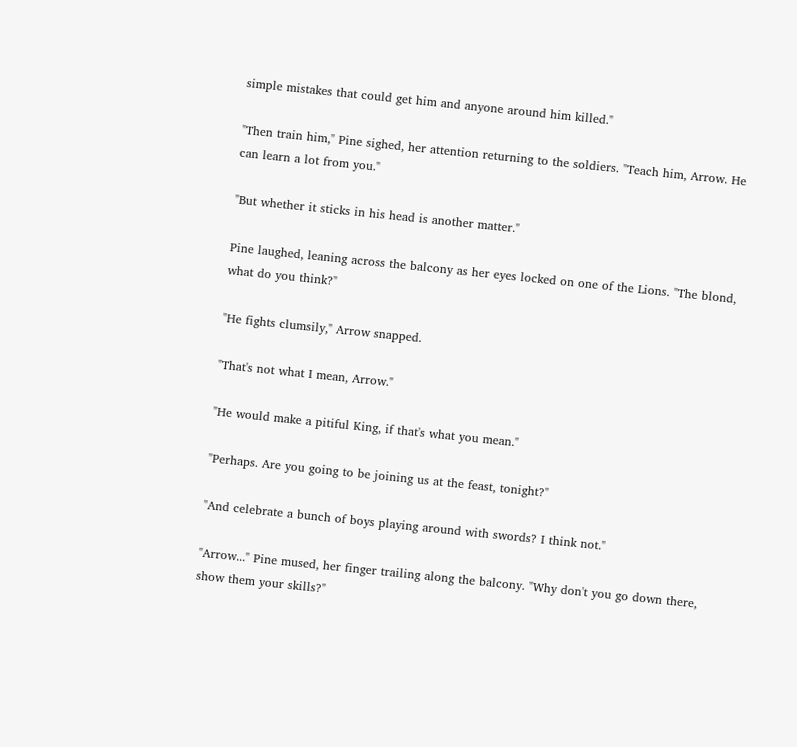simple mistakes that could get him and anyone around him killed."

"Then train him," Pine sighed, her attention returning to the soldiers. "Teach him, Arrow. He can learn a lot from you."

"But whether it sticks in his head is another matter."

Pine laughed, leaning across the balcony as her eyes locked on one of the Lions. "The blond, what do you think?"

"He fights clumsily," Arrow snapped.

"That's not what I mean, Arrow."

"He would make a pitiful King, if that's what you mean."

"Perhaps. Are you going to be joining us at the feast, tonight?"

"And celebrate a bunch of boys playing around with swords? I think not."

"Arrow..." Pine mused, her finger trailing along the balcony. "Why don't you go down there, show them your skills?"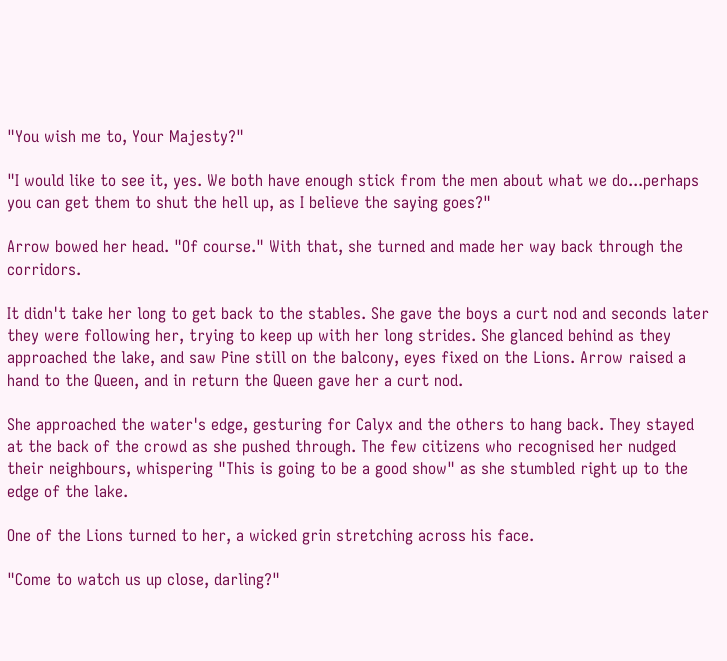"You wish me to, Your Majesty?"

"I would like to see it, yes. We both have enough stick from the men about what we do...perhaps you can get them to shut the hell up, as I believe the saying goes?"

Arrow bowed her head. "Of course." With that, she turned and made her way back through the corridors.

It didn't take her long to get back to the stables. She gave the boys a curt nod and seconds later they were following her, trying to keep up with her long strides. She glanced behind as they approached the lake, and saw Pine still on the balcony, eyes fixed on the Lions. Arrow raised a hand to the Queen, and in return the Queen gave her a curt nod.

She approached the water's edge, gesturing for Calyx and the others to hang back. They stayed at the back of the crowd as she pushed through. The few citizens who recognised her nudged their neighbours, whispering "This is going to be a good show" as she stumbled right up to the edge of the lake.

One of the Lions turned to her, a wicked grin stretching across his face.

"Come to watch us up close, darling?"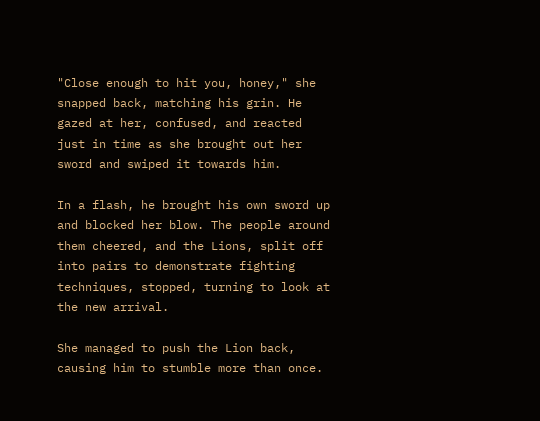"Close enough to hit you, honey," she snapped back, matching his grin. He gazed at her, confused, and reacted just in time as she brought out her sword and swiped it towards him.

In a flash, he brought his own sword up and blocked her blow. The people around them cheered, and the Lions, split off into pairs to demonstrate fighting techniques, stopped, turning to look at the new arrival.

She managed to push the Lion back, causing him to stumble more than once.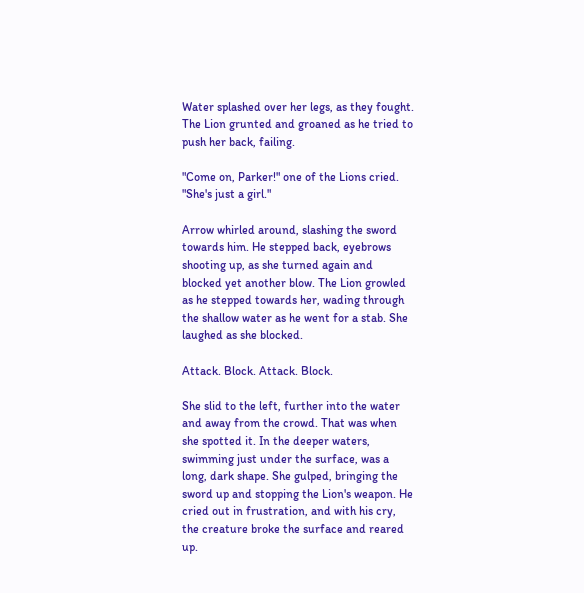Water splashed over her legs, as they fought. The Lion grunted and groaned as he tried to push her back, failing.

"Come on, Parker!" one of the Lions cried. "She's just a girl."

Arrow whirled around, slashing the sword towards him. He stepped back, eyebrows shooting up, as she turned again and blocked yet another blow. The Lion growled as he stepped towards her, wading through the shallow water as he went for a stab. She laughed as she blocked.

Attack. Block. Attack. Block.

She slid to the left, further into the water and away from the crowd. That was when she spotted it. In the deeper waters, swimming just under the surface, was a long, dark shape. She gulped, bringing the sword up and stopping the Lion's weapon. He cried out in frustration, and with his cry, the creature broke the surface and reared up.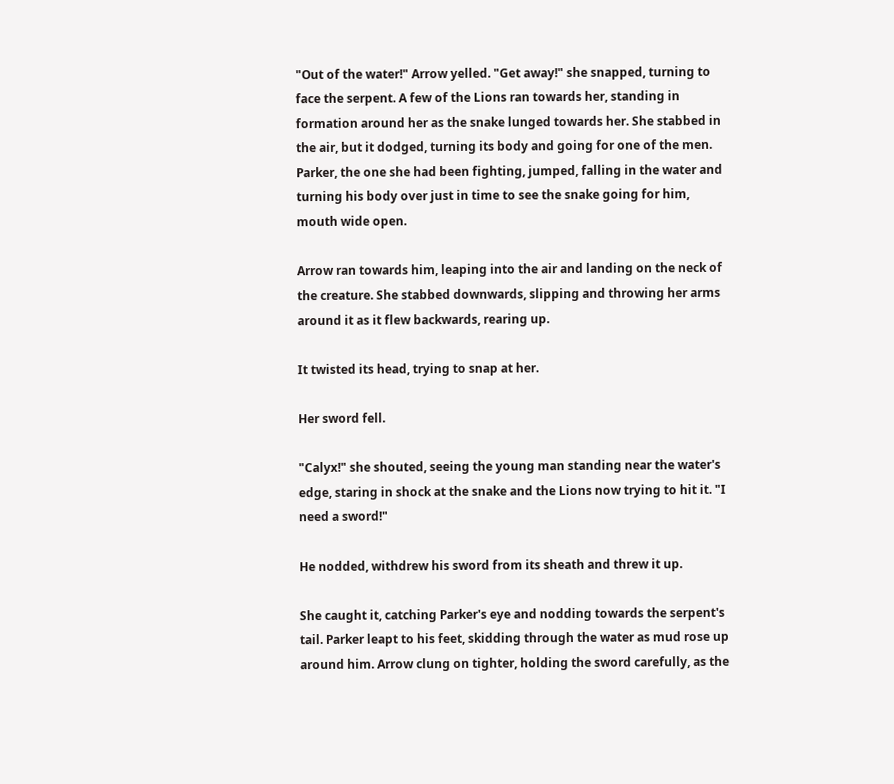"Out of the water!" Arrow yelled. "Get away!" she snapped, turning to face the serpent. A few of the Lions ran towards her, standing in formation around her as the snake lunged towards her. She stabbed in the air, but it dodged, turning its body and going for one of the men. Parker, the one she had been fighting, jumped, falling in the water and turning his body over just in time to see the snake going for him, mouth wide open.

Arrow ran towards him, leaping into the air and landing on the neck of the creature. She stabbed downwards, slipping and throwing her arms around it as it flew backwards, rearing up.

It twisted its head, trying to snap at her.

Her sword fell.

"Calyx!" she shouted, seeing the young man standing near the water's edge, staring in shock at the snake and the Lions now trying to hit it. "I need a sword!"

He nodded, withdrew his sword from its sheath and threw it up.

She caught it, catching Parker's eye and nodding towards the serpent's tail. Parker leapt to his feet, skidding through the water as mud rose up around him. Arrow clung on tighter, holding the sword carefully, as the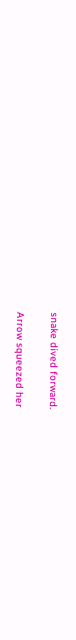snake dived forward.

Arrow squeezed her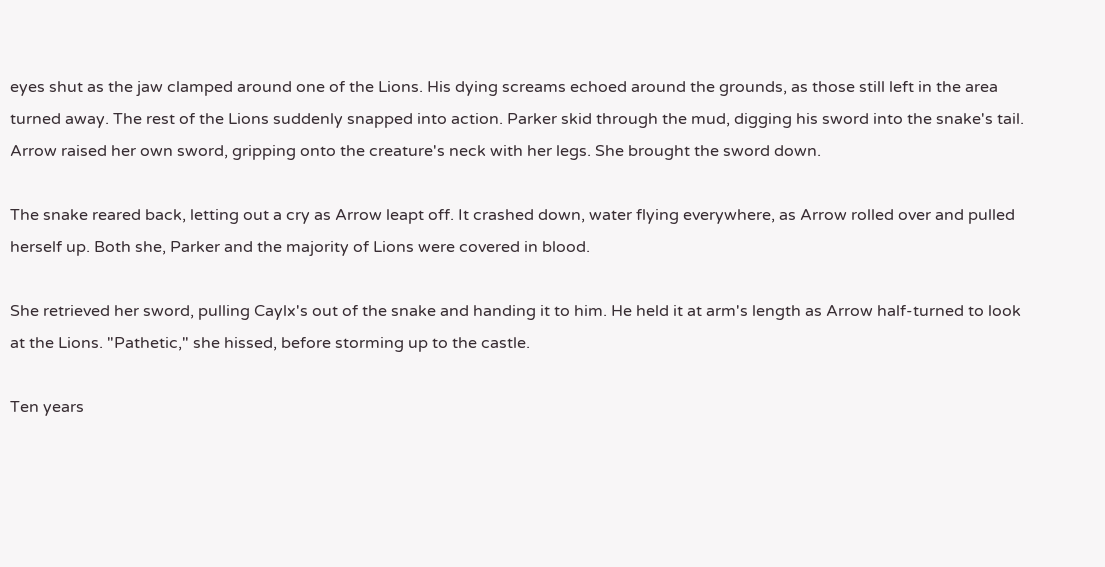eyes shut as the jaw clamped around one of the Lions. His dying screams echoed around the grounds, as those still left in the area turned away. The rest of the Lions suddenly snapped into action. Parker skid through the mud, digging his sword into the snake's tail. Arrow raised her own sword, gripping onto the creature's neck with her legs. She brought the sword down.

The snake reared back, letting out a cry as Arrow leapt off. It crashed down, water flying everywhere, as Arrow rolled over and pulled herself up. Both she, Parker and the majority of Lions were covered in blood.

She retrieved her sword, pulling Caylx's out of the snake and handing it to him. He held it at arm's length as Arrow half-turned to look at the Lions. "Pathetic," she hissed, before storming up to the castle.

Ten years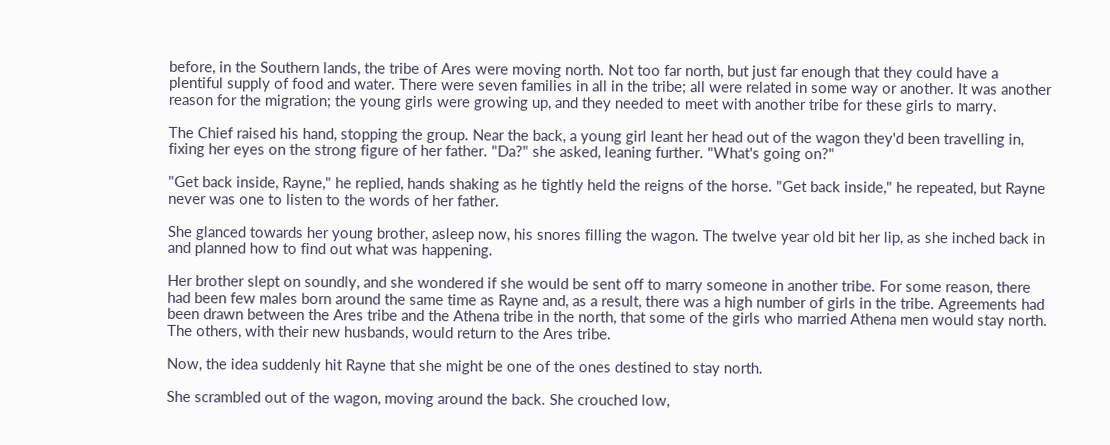before, in the Southern lands, the tribe of Ares were moving north. Not too far north, but just far enough that they could have a plentiful supply of food and water. There were seven families in all in the tribe; all were related in some way or another. It was another reason for the migration; the young girls were growing up, and they needed to meet with another tribe for these girls to marry.

The Chief raised his hand, stopping the group. Near the back, a young girl leant her head out of the wagon they'd been travelling in, fixing her eyes on the strong figure of her father. "Da?" she asked, leaning further. "What's going on?"

"Get back inside, Rayne," he replied, hands shaking as he tightly held the reigns of the horse. "Get back inside," he repeated, but Rayne never was one to listen to the words of her father.

She glanced towards her young brother, asleep now, his snores filling the wagon. The twelve year old bit her lip, as she inched back in and planned how to find out what was happening.

Her brother slept on soundly, and she wondered if she would be sent off to marry someone in another tribe. For some reason, there had been few males born around the same time as Rayne and, as a result, there was a high number of girls in the tribe. Agreements had been drawn between the Ares tribe and the Athena tribe in the north, that some of the girls who married Athena men would stay north. The others, with their new husbands, would return to the Ares tribe.

Now, the idea suddenly hit Rayne that she might be one of the ones destined to stay north.

She scrambled out of the wagon, moving around the back. She crouched low,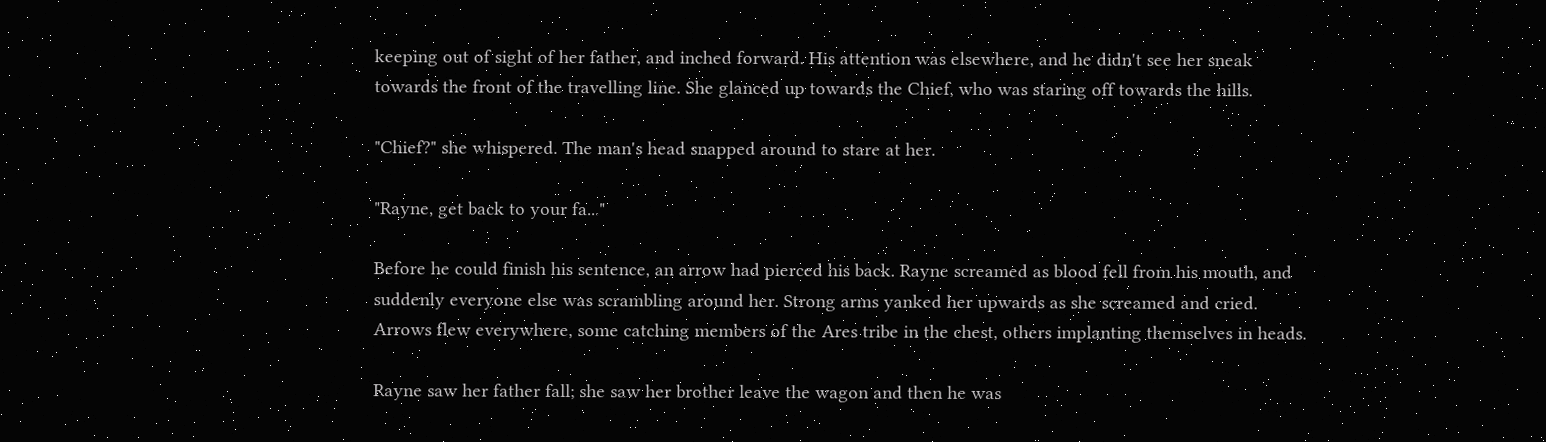keeping out of sight of her father, and inched forward. His attention was elsewhere, and he didn't see her sneak towards the front of the travelling line. She glanced up towards the Chief, who was staring off towards the hills.

"Chief?" she whispered. The man's head snapped around to stare at her.

"Rayne, get back to your fa..."

Before he could finish his sentence, an arrow had pierced his back. Rayne screamed as blood fell from his mouth, and suddenly everyone else was scrambling around her. Strong arms yanked her upwards as she screamed and cried. Arrows flew everywhere, some catching members of the Ares tribe in the chest, others implanting themselves in heads.

Rayne saw her father fall; she saw her brother leave the wagon and then he was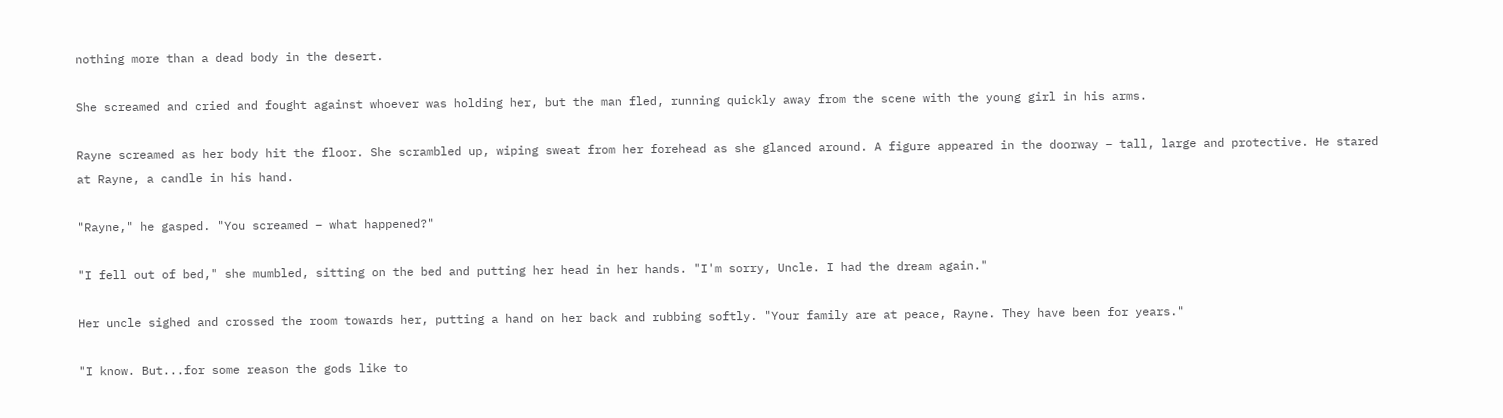nothing more than a dead body in the desert.

She screamed and cried and fought against whoever was holding her, but the man fled, running quickly away from the scene with the young girl in his arms.

Rayne screamed as her body hit the floor. She scrambled up, wiping sweat from her forehead as she glanced around. A figure appeared in the doorway – tall, large and protective. He stared at Rayne, a candle in his hand.

"Rayne," he gasped. "You screamed – what happened?"

"I fell out of bed," she mumbled, sitting on the bed and putting her head in her hands. "I'm sorry, Uncle. I had the dream again."

Her uncle sighed and crossed the room towards her, putting a hand on her back and rubbing softly. "Your family are at peace, Rayne. They have been for years."

"I know. But...for some reason the gods like to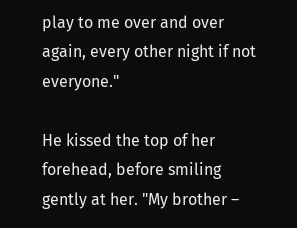play to me over and over again, every other night if not everyone."

He kissed the top of her forehead, before smiling gently at her. "My brother –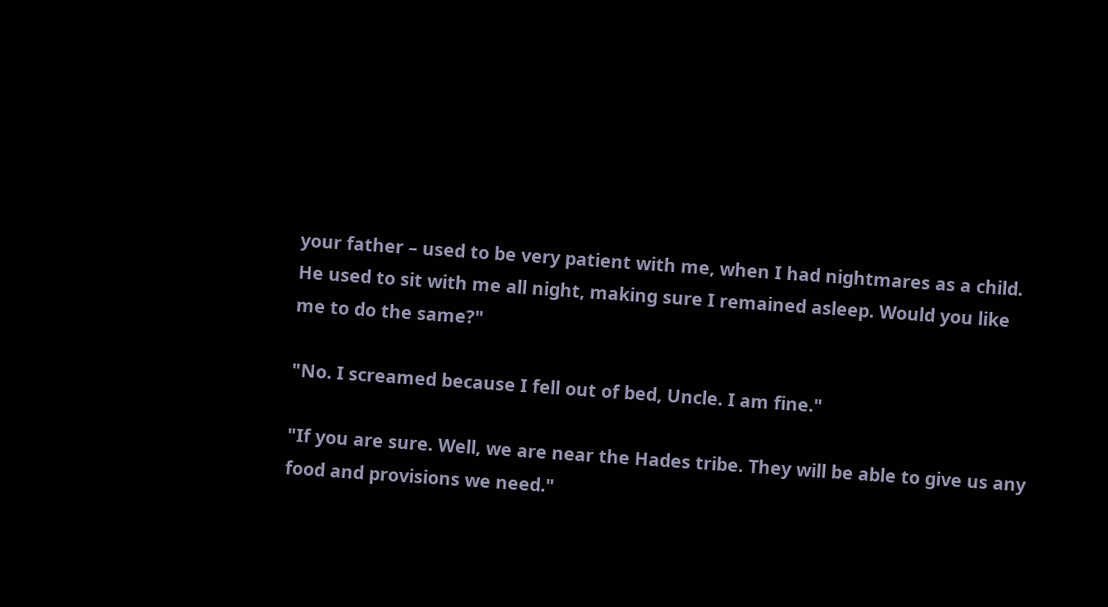your father – used to be very patient with me, when I had nightmares as a child. He used to sit with me all night, making sure I remained asleep. Would you like me to do the same?"

"No. I screamed because I fell out of bed, Uncle. I am fine."

"If you are sure. Well, we are near the Hades tribe. They will be able to give us any food and provisions we need."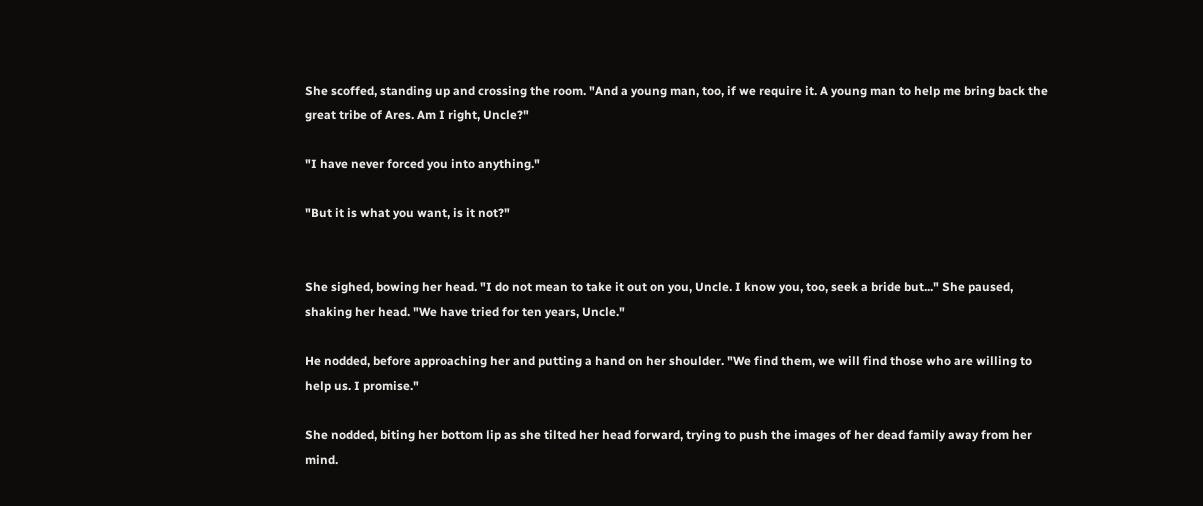She scoffed, standing up and crossing the room. "And a young man, too, if we require it. A young man to help me bring back the great tribe of Ares. Am I right, Uncle?"

"I have never forced you into anything."

"But it is what you want, is it not?"


She sighed, bowing her head. "I do not mean to take it out on you, Uncle. I know you, too, seek a bride but..." She paused, shaking her head. "We have tried for ten years, Uncle."

He nodded, before approaching her and putting a hand on her shoulder. "We find them, we will find those who are willing to help us. I promise."

She nodded, biting her bottom lip as she tilted her head forward, trying to push the images of her dead family away from her mind.